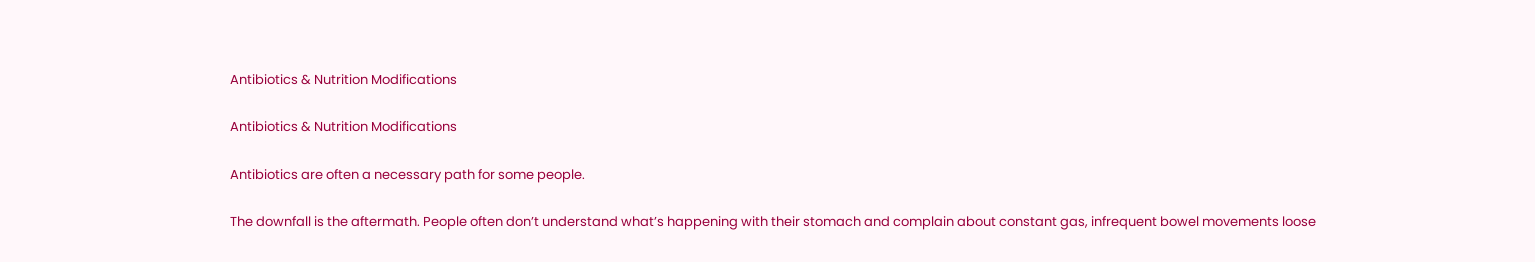Antibiotics & Nutrition Modifications

Antibiotics & Nutrition Modifications

Antibiotics are often a necessary path for some people.

The downfall is the aftermath. People often don’t understand what’s happening with their stomach and complain about constant gas, infrequent bowel movements loose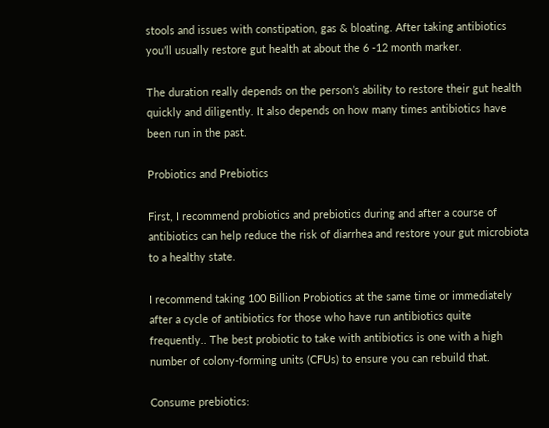stools and issues with constipation, gas & bloating. After taking antibiotics you’ll usually restore gut health at about the 6 -12 month marker.

The duration really depends on the person’s ability to restore their gut health quickly and diligently. It also depends on how many times antibiotics have been run in the past.

Probiotics and Prebiotics

First, I recommend probiotics and prebiotics during and after a course of antibiotics can help reduce the risk of diarrhea and restore your gut microbiota to a healthy state.

I recommend taking 100 Billion Probiotics at the same time or immediately after a cycle of antibiotics for those who have run antibiotics quite frequently.. The best probiotic to take with antibiotics is one with a high number of colony-forming units (CFUs) to ensure you can rebuild that.

Consume prebiotics: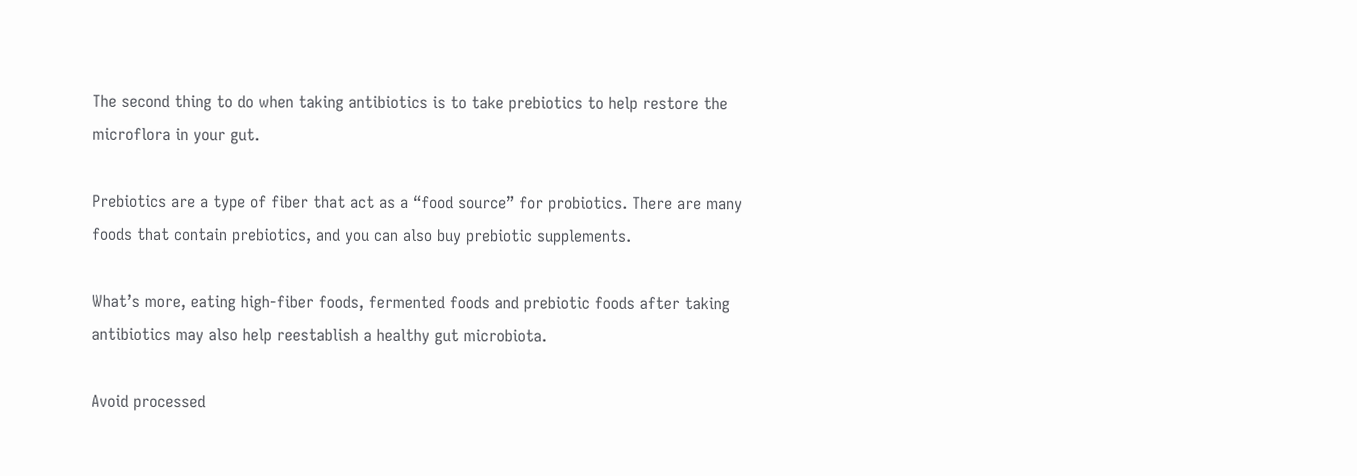The second thing to do when taking antibiotics is to take prebiotics to help restore the microflora in your gut.

Prebiotics are a type of fiber that act as a “food source” for probiotics. There are many foods that contain prebiotics, and you can also buy prebiotic supplements.

What’s more, eating high-fiber foods, fermented foods and prebiotic foods after taking antibiotics may also help reestablish a healthy gut microbiota.

Avoid processed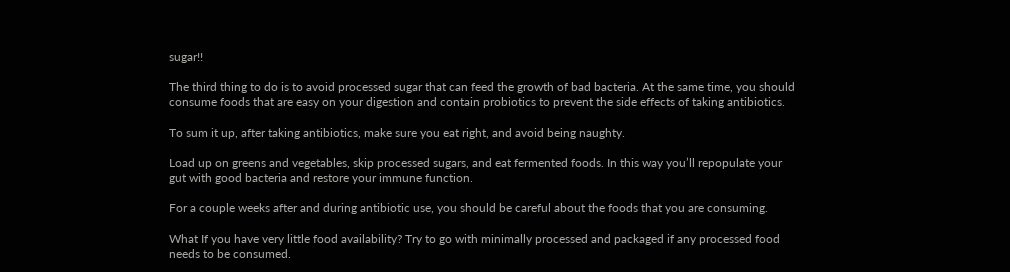sugar!!

The third thing to do is to avoid processed sugar that can feed the growth of bad bacteria. At the same time, you should consume foods that are easy on your digestion and contain probiotics to prevent the side effects of taking antibiotics.

To sum it up, after taking antibiotics, make sure you eat right, and avoid being naughty.

Load up on greens and vegetables, skip processed sugars, and eat fermented foods. In this way you’ll repopulate your gut with good bacteria and restore your immune function.

For a couple weeks after and during antibiotic use, you should be careful about the foods that you are consuming.

What If you have very little food availability? Try to go with minimally processed and packaged if any processed food needs to be consumed.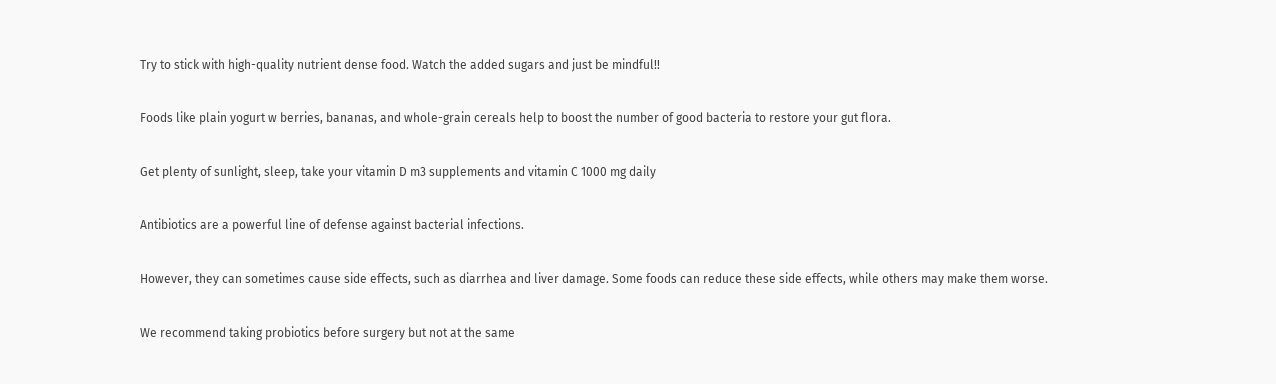Try to stick with high-quality nutrient dense food. Watch the added sugars and just be mindful!!

Foods like plain yogurt w berries, bananas, and whole-grain cereals help to boost the number of good bacteria to restore your gut flora.

Get plenty of sunlight, sleep, take your vitamin D m3 supplements and vitamin C 1000 mg daily

Antibiotics are a powerful line of defense against bacterial infections.

However, they can sometimes cause side effects, such as diarrhea and liver damage. Some foods can reduce these side effects, while others may make them worse.

We recommend taking probiotics before surgery but not at the same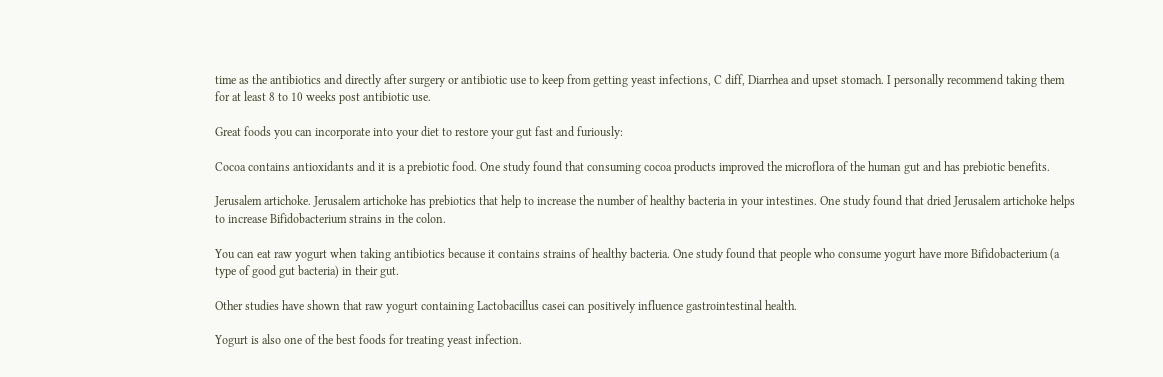time as the antibiotics and directly after surgery or antibiotic use to keep from getting yeast infections, C diff, Diarrhea and upset stomach. I personally recommend taking them for at least 8 to 10 weeks post antibiotic use.

Great foods you can incorporate into your diet to restore your gut fast and furiously:

Cocoa contains antioxidants and it is a prebiotic food. One study found that consuming cocoa products improved the microflora of the human gut and has prebiotic benefits.

Jerusalem artichoke. Jerusalem artichoke has prebiotics that help to increase the number of healthy bacteria in your intestines. One study found that dried Jerusalem artichoke helps to increase Bifidobacterium strains in the colon.

You can eat raw yogurt when taking antibiotics because it contains strains of healthy bacteria. One study found that people who consume yogurt have more Bifidobacterium (a type of good gut bacteria) in their gut.

Other studies have shown that raw yogurt containing Lactobacillus casei can positively influence gastrointestinal health.

Yogurt is also one of the best foods for treating yeast infection.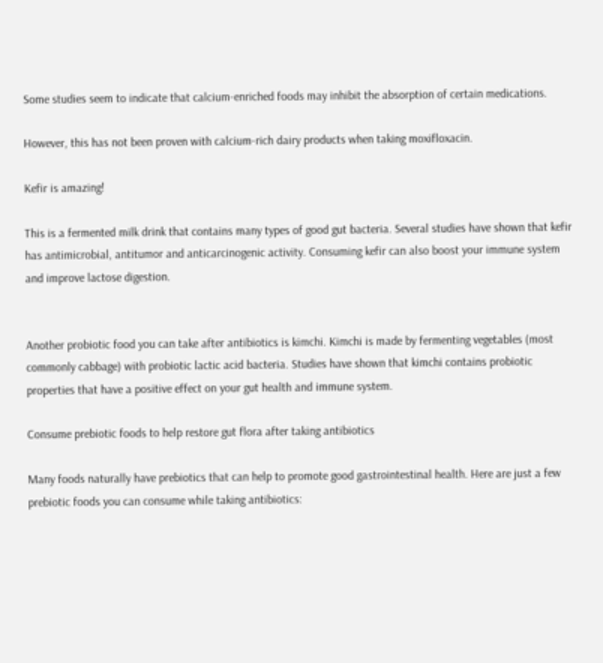Some studies seem to indicate that calcium-enriched foods may inhibit the absorption of certain medications.

However, this has not been proven with calcium-rich dairy products when taking moxifloxacin.

Kefir is amazing!

This is a fermented milk drink that contains many types of good gut bacteria. Several studies have shown that kefir has antimicrobial, antitumor and anticarcinogenic activity. Consuming kefir can also boost your immune system and improve lactose digestion.


Another probiotic food you can take after antibiotics is kimchi. Kimchi is made by fermenting vegetables (most commonly cabbage) with probiotic lactic acid bacteria. Studies have shown that kimchi contains probiotic properties that have a positive effect on your gut health and immune system.

Consume prebiotic foods to help restore gut flora after taking antibiotics

Many foods naturally have prebiotics that can help to promote good gastrointestinal health. Here are just a few prebiotic foods you can consume while taking antibiotics: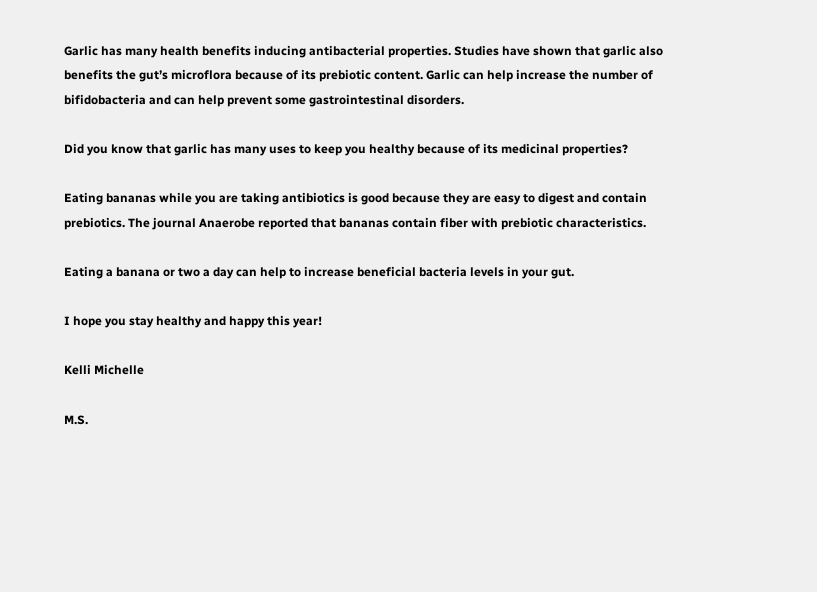Garlic has many health benefits inducing antibacterial properties. Studies have shown that garlic also benefits the gut’s microflora because of its prebiotic content. Garlic can help increase the number of bifidobacteria and can help prevent some gastrointestinal disorders.

Did you know that garlic has many uses to keep you healthy because of its medicinal properties?

Eating bananas while you are taking antibiotics is good because they are easy to digest and contain prebiotics. The journal Anaerobe reported that bananas contain fiber with prebiotic characteristics.

Eating a banana or two a day can help to increase beneficial bacteria levels in your gut.

I hope you stay healthy and happy this year!

Kelli Michelle

M.S.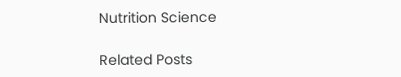Nutrition Science

Related Posts